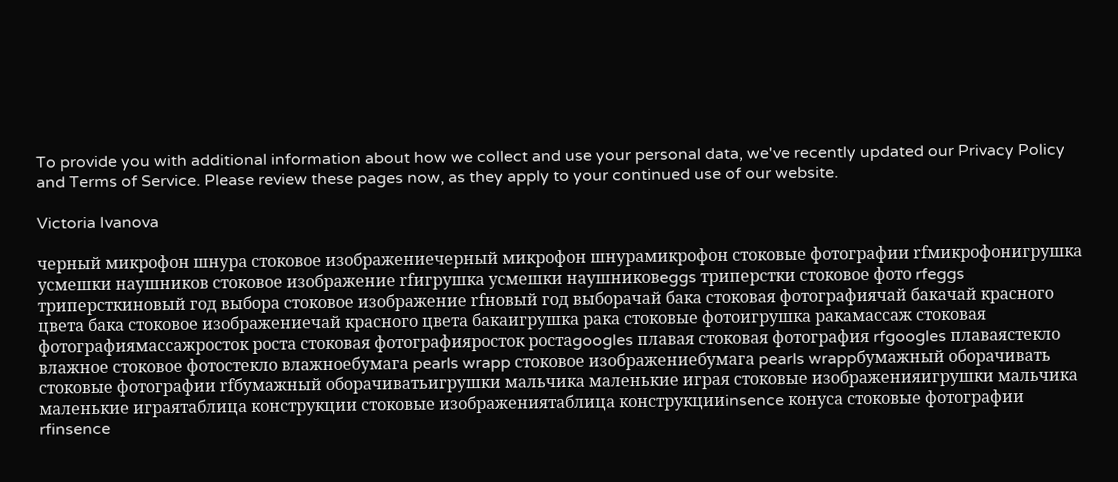To provide you with additional information about how we collect and use your personal data, we've recently updated our Privacy Policy and Terms of Service. Please review these pages now, as they apply to your continued use of our website.

Victoria Ivanova

черный микрофон шнура стоковое изображениечерный микрофон шнурамикрофон стоковые фотографии rfмикрофонигрушка усмешки наушников стоковое изображение rfигрушка усмешки наушниковeggs триперстки стоковое фото rfeggs триперсткиновый год выбора стоковое изображение rfновый год выборачай бака стоковая фотографиячай бакачай красного цвета бака стоковое изображениечай красного цвета бакаигрушка рака стоковые фотоигрушка ракамассаж стоковая фотографиямассажросток роста стоковая фотографияросток ростаgoogles плавая стоковая фотография rfgoogles плаваястекло влажное стоковое фотостекло влажноебумага pearls wrapp стоковое изображениебумага pearls wrappбумажный оборачивать стоковые фотографии rfбумажный оборачиватьигрушки мальчика маленькие играя стоковые изображенияигрушки мальчика маленькие играятаблица конструкции стоковые изображениятаблица конструкцииinsence конуса стоковые фотографии rfinsence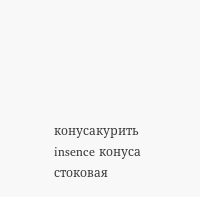конусакурить insence конуса стоковая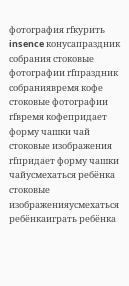фотография rfкурить insence конусапраздник собрания стоковые фотографии rfпраздник собраниявремя кофе стоковые фотографии rfвремя кофепридает форму чашки чай стоковые изображения rfпридает форму чашки чайусмехаться ребёнка стоковые изображенияусмехаться ребёнкаиграть ребёнка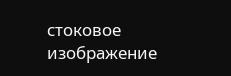стоковое изображение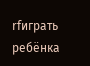rfиграть ребёнка